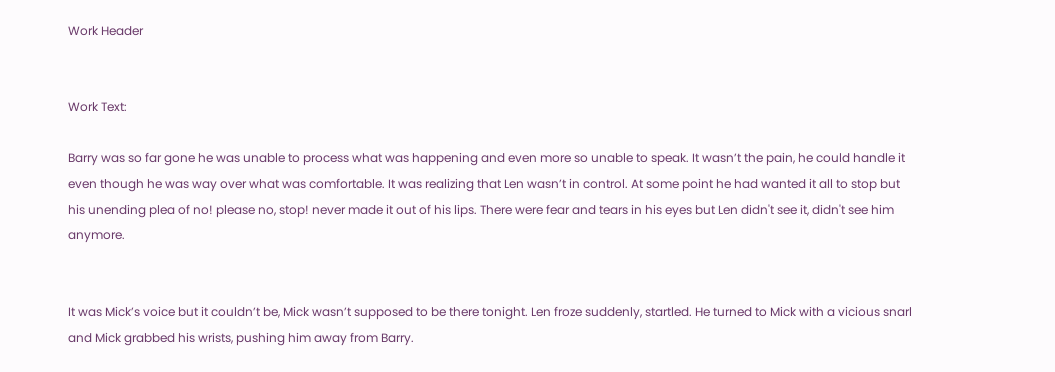Work Header


Work Text:

Barry was so far gone he was unable to process what was happening and even more so unable to speak. It wasn’t the pain, he could handle it even though he was way over what was comfortable. It was realizing that Len wasn’t in control. At some point he had wanted it all to stop but his unending plea of no! please no, stop! never made it out of his lips. There were fear and tears in his eyes but Len didn't see it, didn't see him anymore.


It was Mick’s voice but it couldn’t be, Mick wasn’t supposed to be there tonight. Len froze suddenly, startled. He turned to Mick with a vicious snarl and Mick grabbed his wrists, pushing him away from Barry.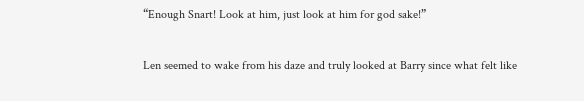“Enough Snart! Look at him, just look at him for god sake!”

Len seemed to wake from his daze and truly looked at Barry since what felt like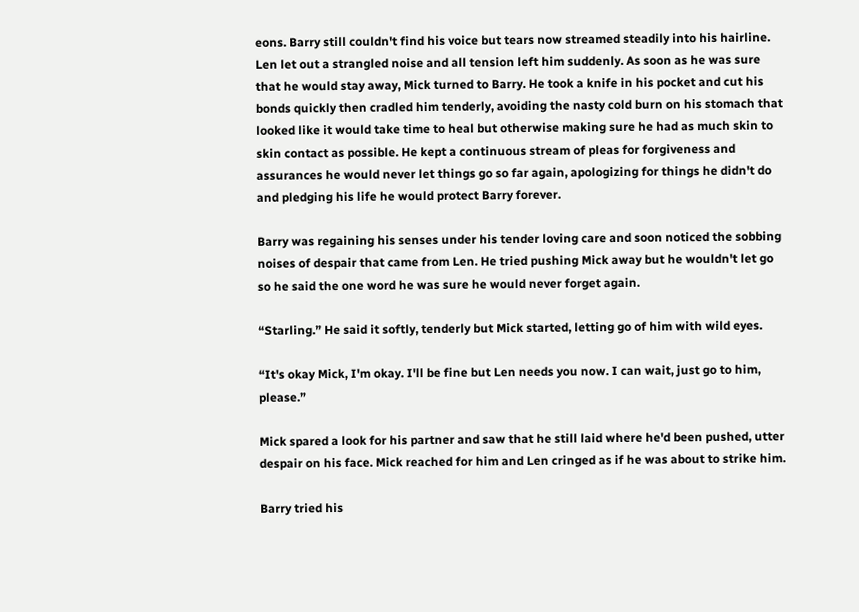eons. Barry still couldn't find his voice but tears now streamed steadily into his hairline. Len let out a strangled noise and all tension left him suddenly. As soon as he was sure that he would stay away, Mick turned to Barry. He took a knife in his pocket and cut his bonds quickly then cradled him tenderly, avoiding the nasty cold burn on his stomach that looked like it would take time to heal but otherwise making sure he had as much skin to skin contact as possible. He kept a continuous stream of pleas for forgiveness and assurances he would never let things go so far again, apologizing for things he didn't do and pledging his life he would protect Barry forever.

Barry was regaining his senses under his tender loving care and soon noticed the sobbing noises of despair that came from Len. He tried pushing Mick away but he wouldn't let go so he said the one word he was sure he would never forget again.

“Starling.” He said it softly, tenderly but Mick started, letting go of him with wild eyes.

“It's okay Mick, I'm okay. I'll be fine but Len needs you now. I can wait, just go to him, please.”

Mick spared a look for his partner and saw that he still laid where he'd been pushed, utter despair on his face. Mick reached for him and Len cringed as if he was about to strike him.

Barry tried his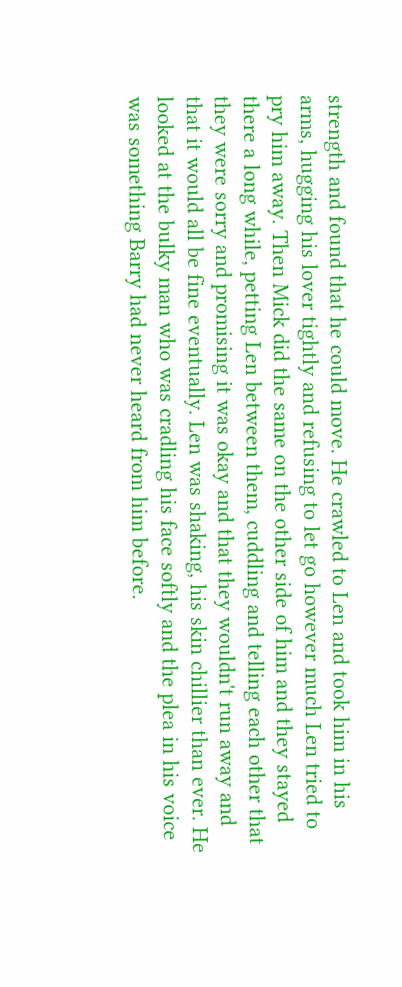strength and found that he could move. He crawled to Len and took him in his arms, hugging his lover tightly and refusing to let go however much Len tried to pry him away. Then Mick did the same on the other side of him and they stayed there a long while, petting Len between them, cuddling and telling each other that they were sorry and promising it was okay and that they wouldn't run away and that it would all be fine eventually. Len was shaking, his skin chillier than ever. He looked at the bulky man who was cradling his face softly and the plea in his voice was something Barry had never heard from him before.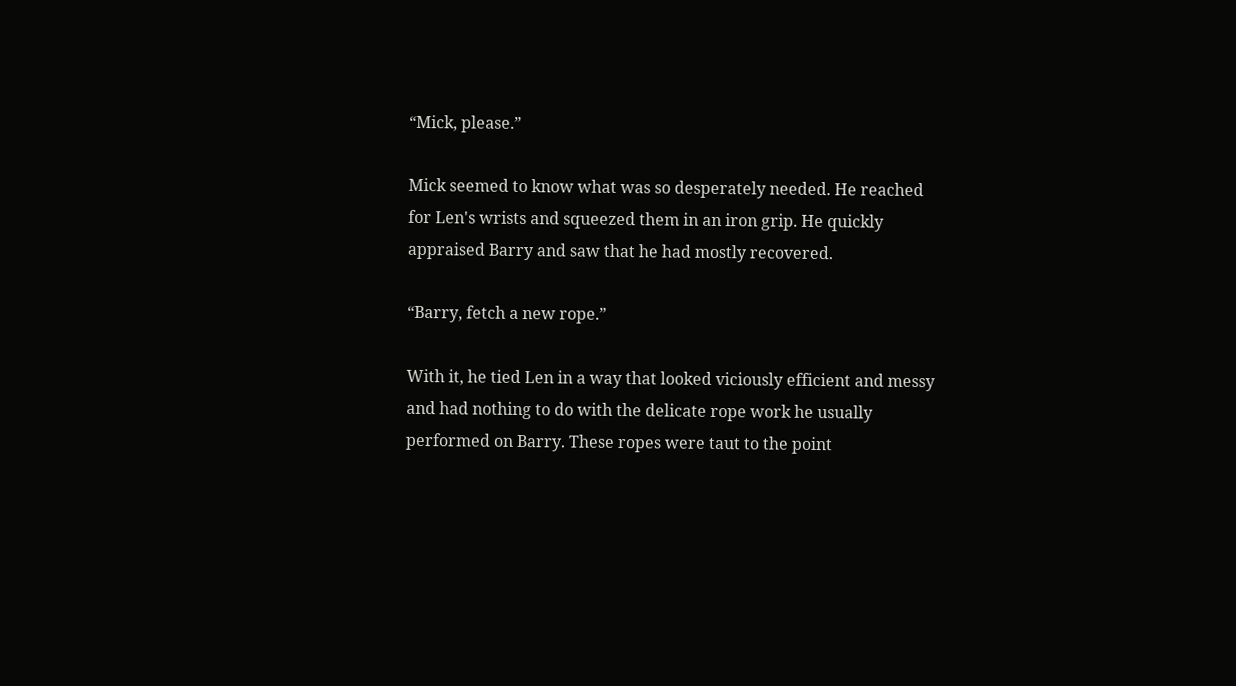“Mick, please.”

Mick seemed to know what was so desperately needed. He reached for Len's wrists and squeezed them in an iron grip. He quickly appraised Barry and saw that he had mostly recovered.

“Barry, fetch a new rope.”

With it, he tied Len in a way that looked viciously efficient and messy and had nothing to do with the delicate rope work he usually performed on Barry. These ropes were taut to the point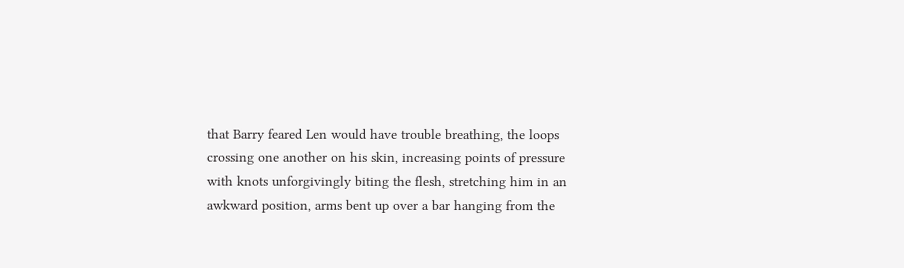that Barry feared Len would have trouble breathing, the loops crossing one another on his skin, increasing points of pressure with knots unforgivingly biting the flesh, stretching him in an awkward position, arms bent up over a bar hanging from the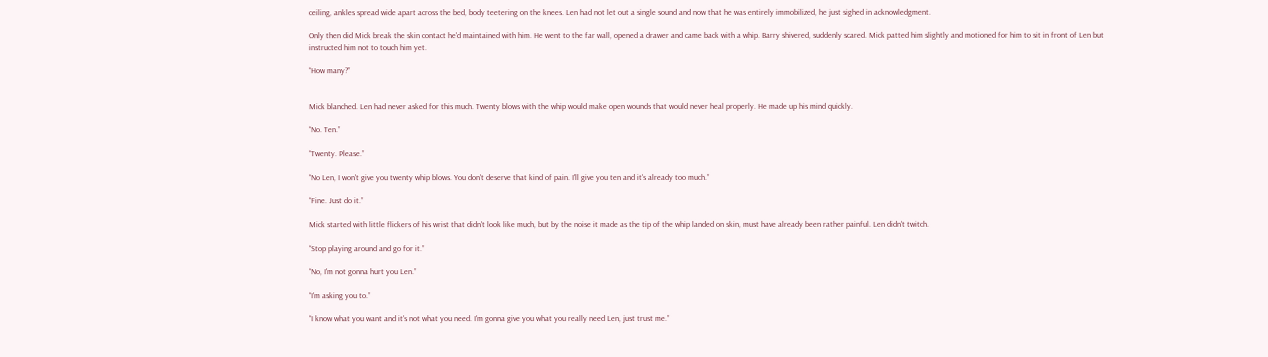ceiling, ankles spread wide apart across the bed, body teetering on the knees. Len had not let out a single sound and now that he was entirely immobilized, he just sighed in acknowledgment.

Only then did Mick break the skin contact he'd maintained with him. He went to the far wall, opened a drawer and came back with a whip. Barry shivered, suddenly scared. Mick patted him slightly and motioned for him to sit in front of Len but instructed him not to touch him yet.

“How many?”


Mick blanched. Len had never asked for this much. Twenty blows with the whip would make open wounds that would never heal properly. He made up his mind quickly.

“No. Ten.”

“Twenty. Please.”

“No Len, I won't give you twenty whip blows. You don't deserve that kind of pain. I'll give you ten and it's already too much.”

“Fine. Just do it.”

Mick started with little flickers of his wrist that didn't look like much, but by the noise it made as the tip of the whip landed on skin, must have already been rather painful. Len didn't twitch.

“Stop playing around and go for it.”

“No, I'm not gonna hurt you Len.”

“I'm asking you to.”

“I know what you want and it's not what you need. I'm gonna give you what you really need Len, just trust me.”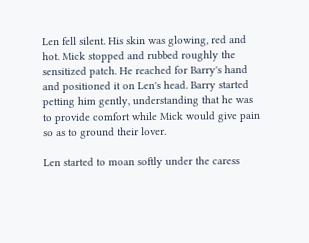Len fell silent. His skin was glowing, red and hot. Mick stopped and rubbed roughly the sensitized patch. He reached for Barry's hand and positioned it on Len's head. Barry started petting him gently, understanding that he was to provide comfort while Mick would give pain so as to ground their lover.

Len started to moan softly under the caress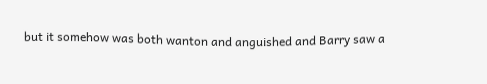but it somehow was both wanton and anguished and Barry saw a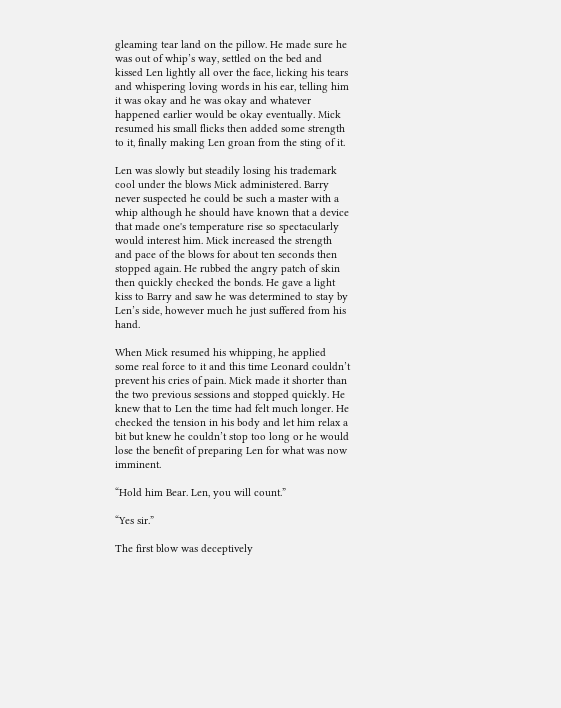gleaming tear land on the pillow. He made sure he was out of whip’s way, settled on the bed and kissed Len lightly all over the face, licking his tears and whispering loving words in his ear, telling him it was okay and he was okay and whatever happened earlier would be okay eventually. Mick resumed his small flicks then added some strength to it, finally making Len groan from the sting of it.

Len was slowly but steadily losing his trademark cool under the blows Mick administered. Barry never suspected he could be such a master with a whip although he should have known that a device that made one's temperature rise so spectacularly would interest him. Mick increased the strength and pace of the blows for about ten seconds then stopped again. He rubbed the angry patch of skin then quickly checked the bonds. He gave a light kiss to Barry and saw he was determined to stay by Len’s side, however much he just suffered from his hand.

When Mick resumed his whipping, he applied some real force to it and this time Leonard couldn’t prevent his cries of pain. Mick made it shorter than the two previous sessions and stopped quickly. He knew that to Len the time had felt much longer. He checked the tension in his body and let him relax a bit but knew he couldn’t stop too long or he would lose the benefit of preparing Len for what was now imminent.

“Hold him Bear. Len, you will count.”

“Yes sir.”

The first blow was deceptively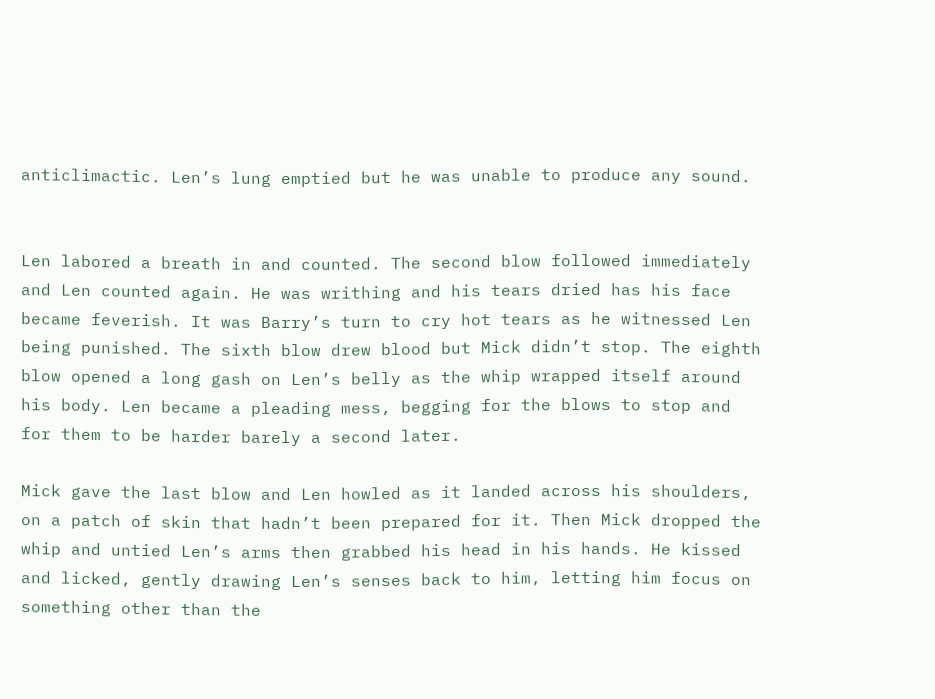anticlimactic. Len’s lung emptied but he was unable to produce any sound.


Len labored a breath in and counted. The second blow followed immediately and Len counted again. He was writhing and his tears dried has his face became feverish. It was Barry’s turn to cry hot tears as he witnessed Len being punished. The sixth blow drew blood but Mick didn’t stop. The eighth blow opened a long gash on Len’s belly as the whip wrapped itself around his body. Len became a pleading mess, begging for the blows to stop and for them to be harder barely a second later.

Mick gave the last blow and Len howled as it landed across his shoulders, on a patch of skin that hadn’t been prepared for it. Then Mick dropped the whip and untied Len’s arms then grabbed his head in his hands. He kissed and licked, gently drawing Len’s senses back to him, letting him focus on something other than the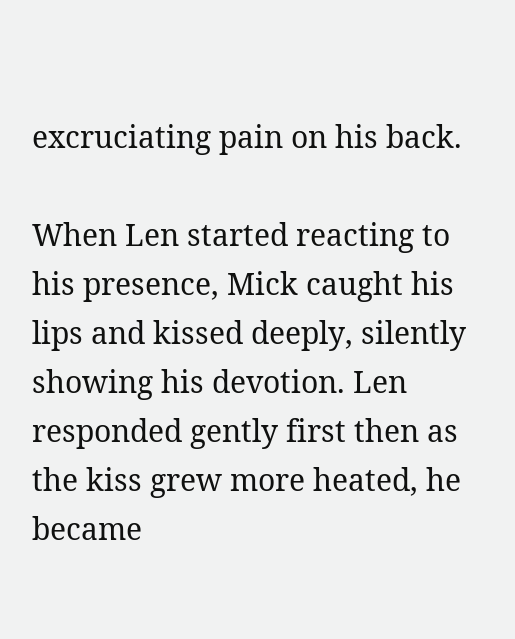excruciating pain on his back.

When Len started reacting to his presence, Mick caught his lips and kissed deeply, silently showing his devotion. Len responded gently first then as the kiss grew more heated, he became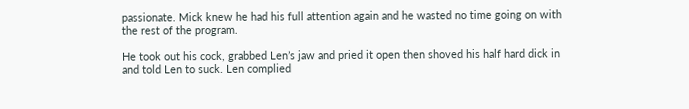passionate. Mick knew he had his full attention again and he wasted no time going on with the rest of the program.

He took out his cock, grabbed Len’s jaw and pried it open then shoved his half hard dick in and told Len to suck. Len complied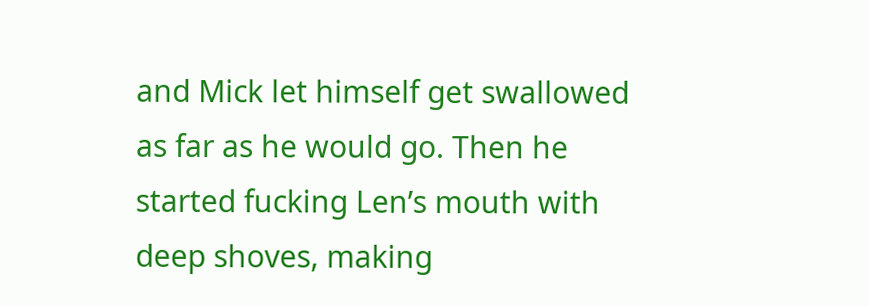and Mick let himself get swallowed as far as he would go. Then he started fucking Len’s mouth with deep shoves, making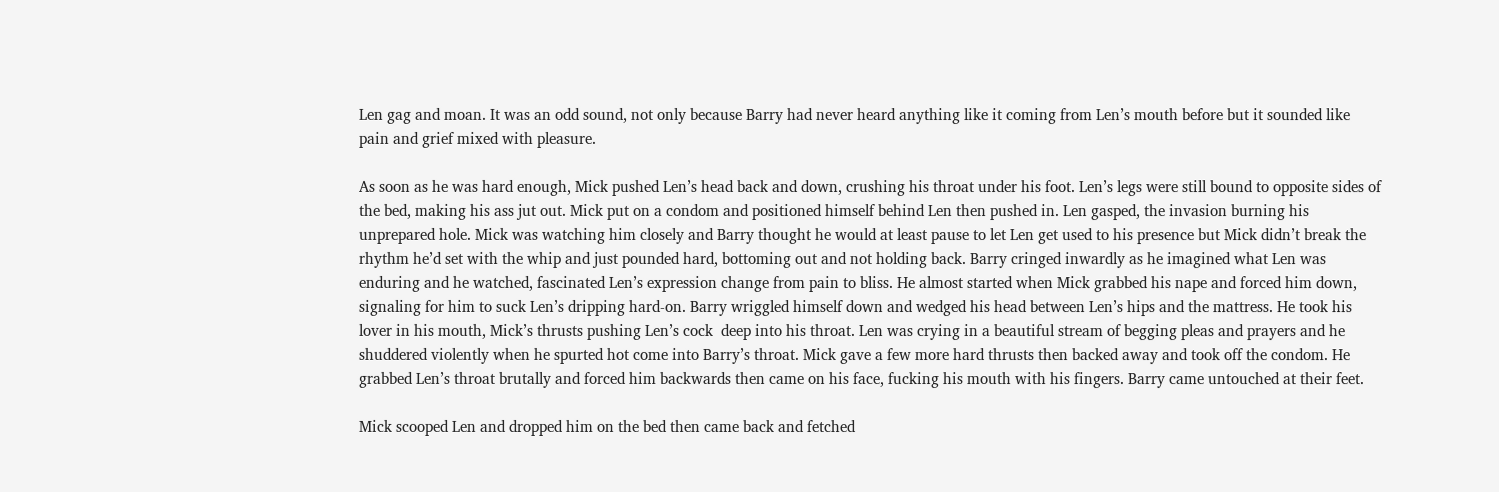Len gag and moan. It was an odd sound, not only because Barry had never heard anything like it coming from Len’s mouth before but it sounded like pain and grief mixed with pleasure.

As soon as he was hard enough, Mick pushed Len’s head back and down, crushing his throat under his foot. Len’s legs were still bound to opposite sides of the bed, making his ass jut out. Mick put on a condom and positioned himself behind Len then pushed in. Len gasped, the invasion burning his unprepared hole. Mick was watching him closely and Barry thought he would at least pause to let Len get used to his presence but Mick didn’t break the rhythm he’d set with the whip and just pounded hard, bottoming out and not holding back. Barry cringed inwardly as he imagined what Len was enduring and he watched, fascinated Len’s expression change from pain to bliss. He almost started when Mick grabbed his nape and forced him down, signaling for him to suck Len’s dripping hard-on. Barry wriggled himself down and wedged his head between Len’s hips and the mattress. He took his lover in his mouth, Mick’s thrusts pushing Len’s cock  deep into his throat. Len was crying in a beautiful stream of begging pleas and prayers and he shuddered violently when he spurted hot come into Barry’s throat. Mick gave a few more hard thrusts then backed away and took off the condom. He grabbed Len’s throat brutally and forced him backwards then came on his face, fucking his mouth with his fingers. Barry came untouched at their feet.

Mick scooped Len and dropped him on the bed then came back and fetched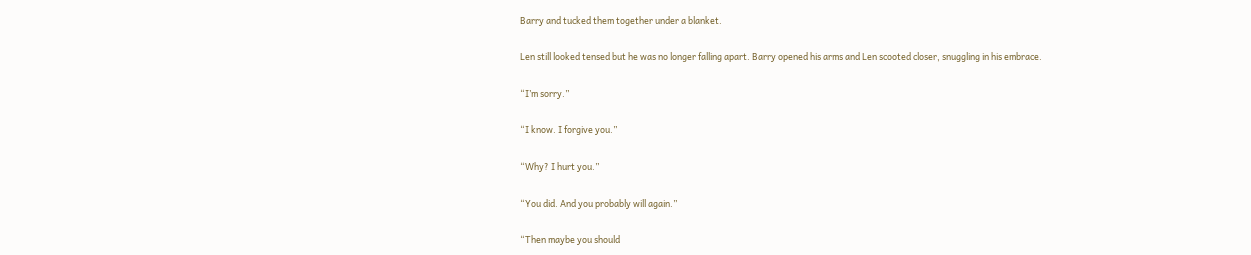Barry and tucked them together under a blanket.

Len still looked tensed but he was no longer falling apart. Barry opened his arms and Len scooted closer, snuggling in his embrace.

“I’m sorry.”

“I know. I forgive you.”

“Why? I hurt you.”

“You did. And you probably will again.”

“Then maybe you should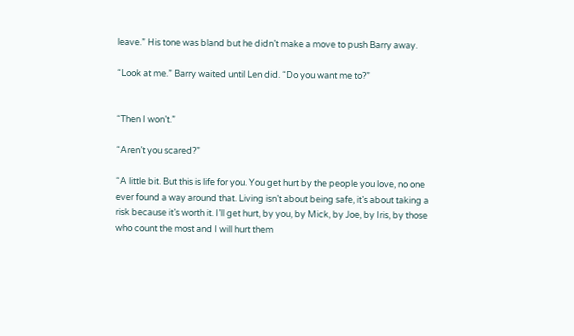leave.” His tone was bland but he didn’t make a move to push Barry away.

“Look at me.” Barry waited until Len did. “Do you want me to?”


“Then I won’t.”

“Aren’t you scared?”

“A little bit. But this is life for you. You get hurt by the people you love, no one ever found a way around that. Living isn’t about being safe, it’s about taking a risk because it’s worth it. I’ll get hurt, by you, by Mick, by Joe, by Iris, by those who count the most and I will hurt them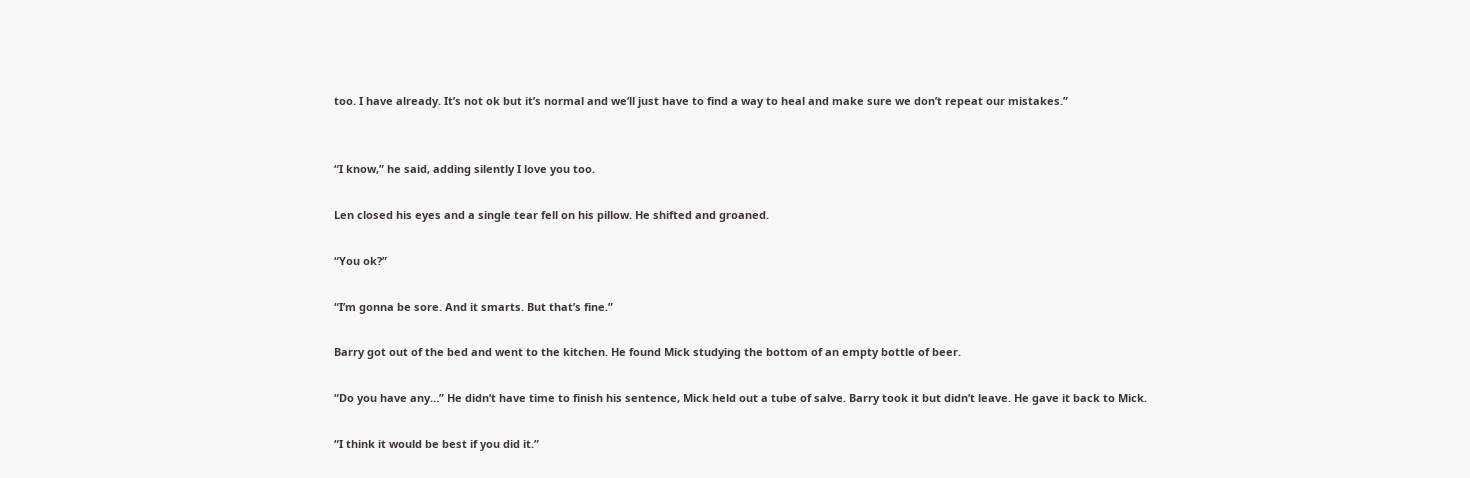too. I have already. It’s not ok but it’s normal and we’ll just have to find a way to heal and make sure we don’t repeat our mistakes.”


“I know,” he said, adding silently I love you too.

Len closed his eyes and a single tear fell on his pillow. He shifted and groaned.

“You ok?”

“I’m gonna be sore. And it smarts. But that’s fine.”

Barry got out of the bed and went to the kitchen. He found Mick studying the bottom of an empty bottle of beer.

“Do you have any…” He didn’t have time to finish his sentence, Mick held out a tube of salve. Barry took it but didn’t leave. He gave it back to Mick.

“I think it would be best if you did it.”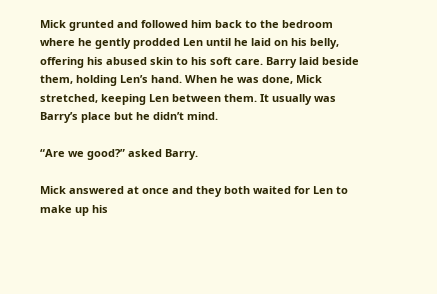Mick grunted and followed him back to the bedroom where he gently prodded Len until he laid on his belly, offering his abused skin to his soft care. Barry laid beside them, holding Len’s hand. When he was done, Mick stretched, keeping Len between them. It usually was Barry’s place but he didn’t mind.

“Are we good?” asked Barry.

Mick answered at once and they both waited for Len to make up his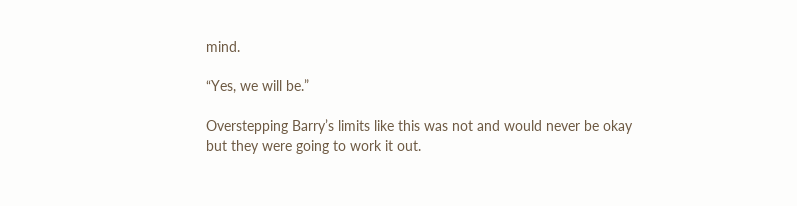mind.

“Yes, we will be.”

Overstepping Barry’s limits like this was not and would never be okay but they were going to work it out.